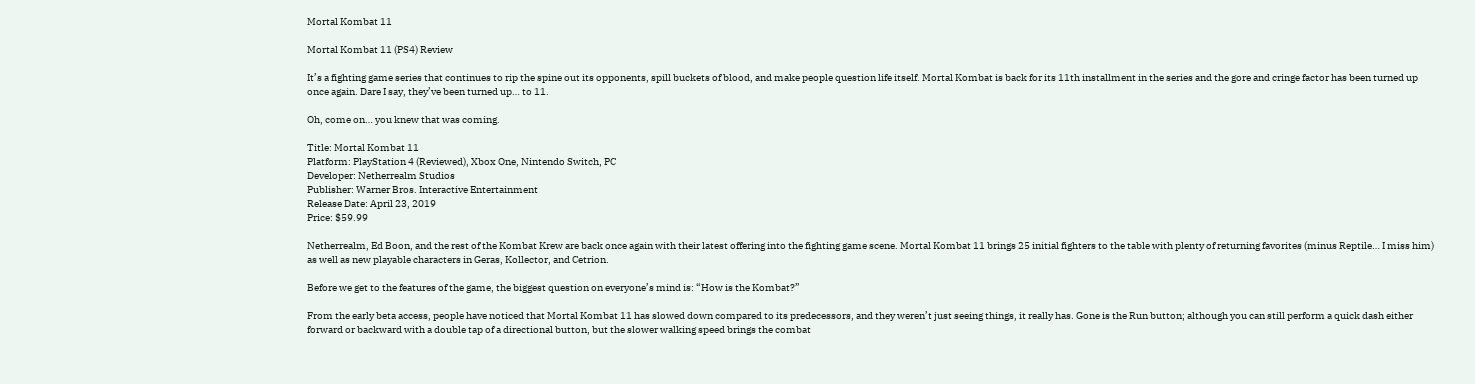Mortal Kombat 11

Mortal Kombat 11 (PS4) Review

It’s a fighting game series that continues to rip the spine out its opponents, spill buckets of blood, and make people question life itself. Mortal Kombat is back for its 11th installment in the series and the gore and cringe factor has been turned up once again. Dare I say, they’ve been turned up… to 11.

Oh, come on… you knew that was coming.

Title: Mortal Kombat 11
Platform: PlayStation 4 (Reviewed), Xbox One, Nintendo Switch, PC
Developer: Netherrealm Studios
Publisher: Warner Bros. Interactive Entertainment
Release Date: April 23, 2019
Price: $59.99

Netherrealm, Ed Boon, and the rest of the Kombat Krew are back once again with their latest offering into the fighting game scene. Mortal Kombat 11 brings 25 initial fighters to the table with plenty of returning favorites (minus Reptile… I miss him) as well as new playable characters in Geras, Kollector, and Cetrion.

Before we get to the features of the game, the biggest question on everyone’s mind is: “How is the Kombat?”

From the early beta access, people have noticed that Mortal Kombat 11 has slowed down compared to its predecessors, and they weren’t just seeing things, it really has. Gone is the Run button; although you can still perform a quick dash either forward or backward with a double tap of a directional button, but the slower walking speed brings the combat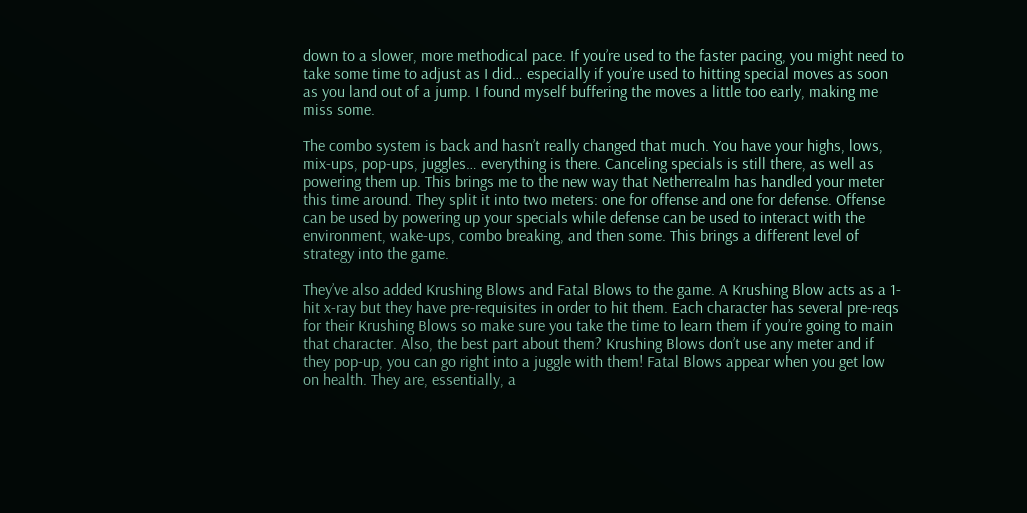down to a slower, more methodical pace. If you’re used to the faster pacing, you might need to take some time to adjust as I did… especially if you’re used to hitting special moves as soon as you land out of a jump. I found myself buffering the moves a little too early, making me miss some.

The combo system is back and hasn’t really changed that much. You have your highs, lows, mix-ups, pop-ups, juggles… everything is there. Canceling specials is still there, as well as powering them up. This brings me to the new way that Netherrealm has handled your meter this time around. They split it into two meters: one for offense and one for defense. Offense can be used by powering up your specials while defense can be used to interact with the environment, wake-ups, combo breaking, and then some. This brings a different level of strategy into the game.

They’ve also added Krushing Blows and Fatal Blows to the game. A Krushing Blow acts as a 1-hit x-ray but they have pre-requisites in order to hit them. Each character has several pre-reqs for their Krushing Blows so make sure you take the time to learn them if you’re going to main that character. Also, the best part about them? Krushing Blows don’t use any meter and if they pop-up, you can go right into a juggle with them! Fatal Blows appear when you get low on health. They are, essentially, a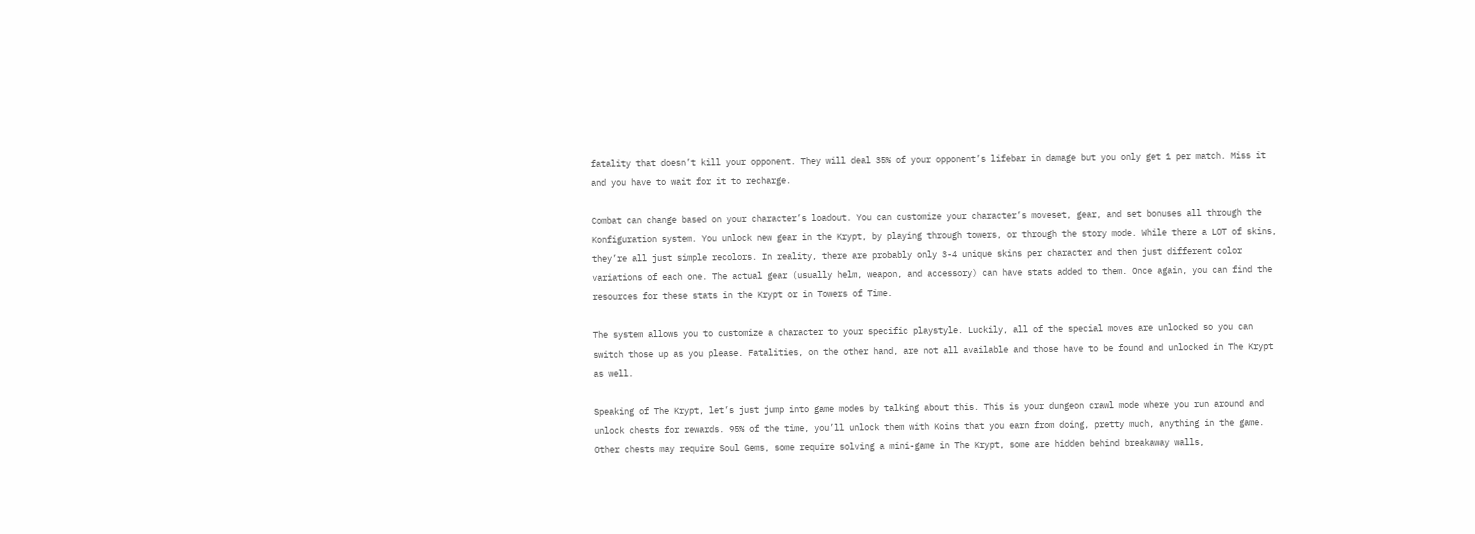fatality that doesn’t kill your opponent. They will deal 35% of your opponent’s lifebar in damage but you only get 1 per match. Miss it and you have to wait for it to recharge.

Combat can change based on your character’s loadout. You can customize your character’s moveset, gear, and set bonuses all through the Konfiguration system. You unlock new gear in the Krypt, by playing through towers, or through the story mode. While there a LOT of skins, they’re all just simple recolors. In reality, there are probably only 3-4 unique skins per character and then just different color variations of each one. The actual gear (usually helm, weapon, and accessory) can have stats added to them. Once again, you can find the resources for these stats in the Krypt or in Towers of Time.

The system allows you to customize a character to your specific playstyle. Luckily, all of the special moves are unlocked so you can switch those up as you please. Fatalities, on the other hand, are not all available and those have to be found and unlocked in The Krypt as well.

Speaking of The Krypt, let’s just jump into game modes by talking about this. This is your dungeon crawl mode where you run around and unlock chests for rewards. 95% of the time, you’ll unlock them with Koins that you earn from doing, pretty much, anything in the game. Other chests may require Soul Gems, some require solving a mini-game in The Krypt, some are hidden behind breakaway walls,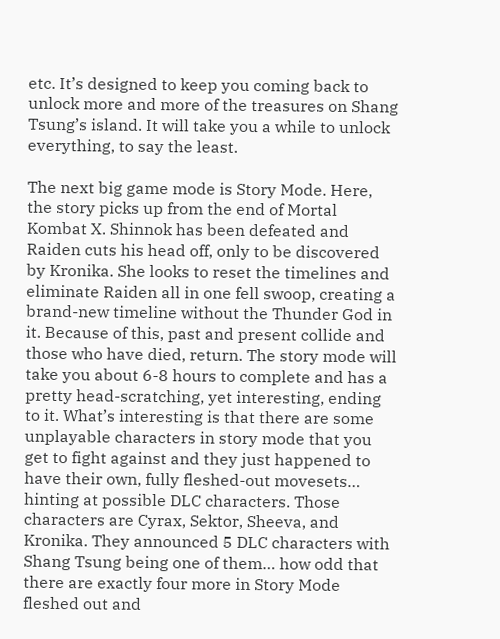etc. It’s designed to keep you coming back to unlock more and more of the treasures on Shang Tsung’s island. It will take you a while to unlock everything, to say the least.

The next big game mode is Story Mode. Here, the story picks up from the end of Mortal Kombat X. Shinnok has been defeated and Raiden cuts his head off, only to be discovered by Kronika. She looks to reset the timelines and eliminate Raiden all in one fell swoop, creating a brand-new timeline without the Thunder God in it. Because of this, past and present collide and those who have died, return. The story mode will take you about 6-8 hours to complete and has a pretty head-scratching, yet interesting, ending to it. What’s interesting is that there are some unplayable characters in story mode that you get to fight against and they just happened to have their own, fully fleshed-out movesets… hinting at possible DLC characters. Those characters are Cyrax, Sektor, Sheeva, and Kronika. They announced 5 DLC characters with Shang Tsung being one of them… how odd that there are exactly four more in Story Mode fleshed out and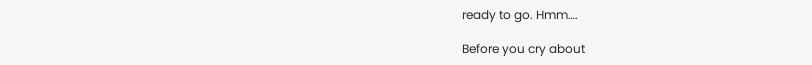ready to go. Hmm….

Before you cry about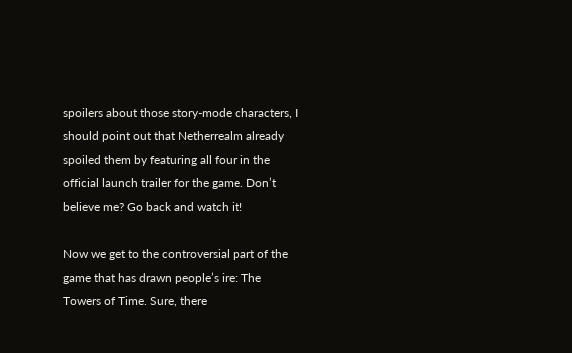spoilers about those story-mode characters, I should point out that Netherrealm already spoiled them by featuring all four in the official launch trailer for the game. Don’t believe me? Go back and watch it!

Now we get to the controversial part of the game that has drawn people’s ire: The Towers of Time. Sure, there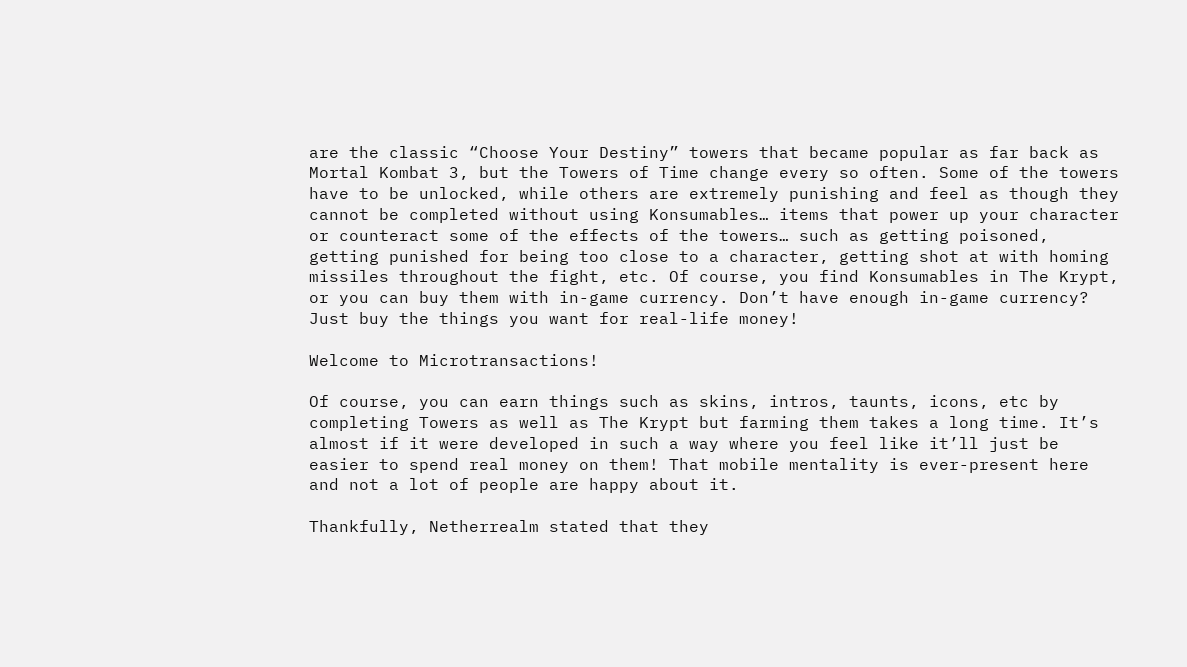are the classic “Choose Your Destiny” towers that became popular as far back as Mortal Kombat 3, but the Towers of Time change every so often. Some of the towers have to be unlocked, while others are extremely punishing and feel as though they cannot be completed without using Konsumables… items that power up your character or counteract some of the effects of the towers… such as getting poisoned, getting punished for being too close to a character, getting shot at with homing missiles throughout the fight, etc. Of course, you find Konsumables in The Krypt, or you can buy them with in-game currency. Don’t have enough in-game currency? Just buy the things you want for real-life money!

Welcome to Microtransactions!

Of course, you can earn things such as skins, intros, taunts, icons, etc by completing Towers as well as The Krypt but farming them takes a long time. It’s almost if it were developed in such a way where you feel like it’ll just be easier to spend real money on them! That mobile mentality is ever-present here and not a lot of people are happy about it.

Thankfully, Netherrealm stated that they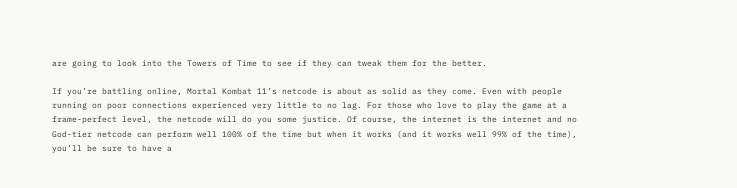are going to look into the Towers of Time to see if they can tweak them for the better.

If you’re battling online, Mortal Kombat 11’s netcode is about as solid as they come. Even with people running on poor connections experienced very little to no lag. For those who love to play the game at a frame-perfect level, the netcode will do you some justice. Of course, the internet is the internet and no God-tier netcode can perform well 100% of the time but when it works (and it works well 99% of the time), you’ll be sure to have a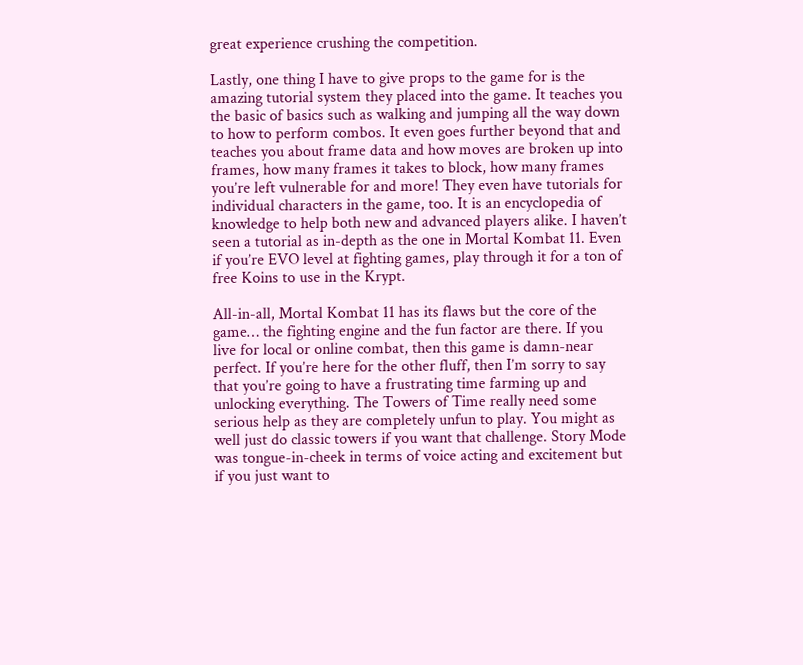great experience crushing the competition.

Lastly, one thing I have to give props to the game for is the amazing tutorial system they placed into the game. It teaches you the basic of basics such as walking and jumping all the way down to how to perform combos. It even goes further beyond that and teaches you about frame data and how moves are broken up into frames, how many frames it takes to block, how many frames you’re left vulnerable for and more! They even have tutorials for individual characters in the game, too. It is an encyclopedia of knowledge to help both new and advanced players alike. I haven’t seen a tutorial as in-depth as the one in Mortal Kombat 11. Even if you’re EVO level at fighting games, play through it for a ton of free Koins to use in the Krypt.

All-in-all, Mortal Kombat 11 has its flaws but the core of the game… the fighting engine and the fun factor are there. If you live for local or online combat, then this game is damn-near perfect. If you’re here for the other fluff, then I’m sorry to say that you’re going to have a frustrating time farming up and unlocking everything. The Towers of Time really need some serious help as they are completely unfun to play. You might as well just do classic towers if you want that challenge. Story Mode was tongue-in-cheek in terms of voice acting and excitement but if you just want to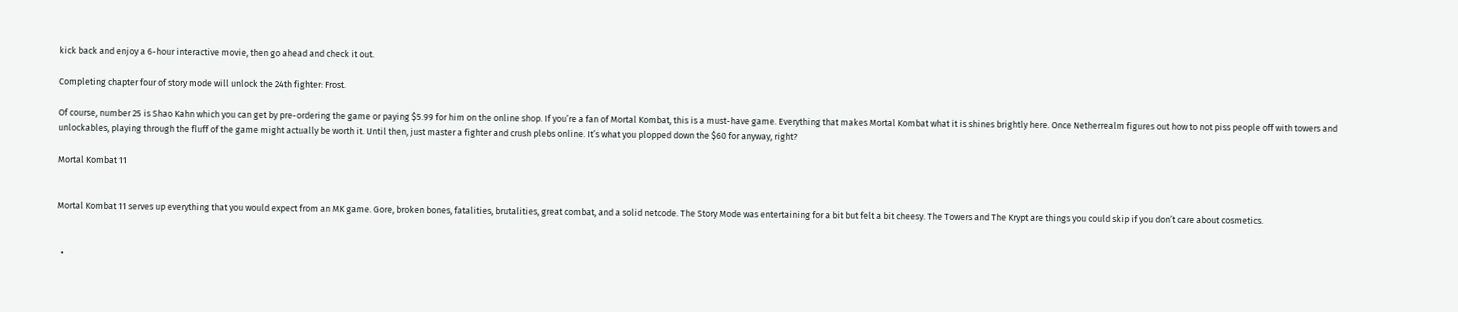kick back and enjoy a 6-hour interactive movie, then go ahead and check it out.

Completing chapter four of story mode will unlock the 24th fighter: Frost.

Of course, number 25 is Shao Kahn which you can get by pre-ordering the game or paying $5.99 for him on the online shop. If you’re a fan of Mortal Kombat, this is a must-have game. Everything that makes Mortal Kombat what it is shines brightly here. Once Netherrealm figures out how to not piss people off with towers and unlockables, playing through the fluff of the game might actually be worth it. Until then, just master a fighter and crush plebs online. It’s what you plopped down the $60 for anyway, right?

Mortal Kombat 11


Mortal Kombat 11 serves up everything that you would expect from an MK game. Gore, broken bones, fatalities, brutalities, great combat, and a solid netcode. The Story Mode was entertaining for a bit but felt a bit cheesy. The Towers and The Krypt are things you could skip if you don’t care about cosmetics.


  •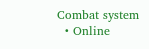Combat system
  • Online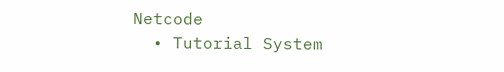Netcode
  • Tutorial System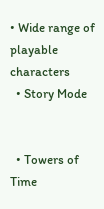• Wide range of playable characters
  • Story Mode


  • Towers of Time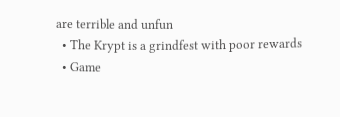are terrible and unfun
  • The Krypt is a grindfest with poor rewards
  • Game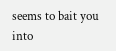seems to bait you into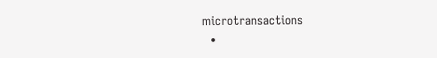microtransactions
  •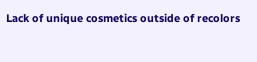Lack of unique cosmetics outside of recolors